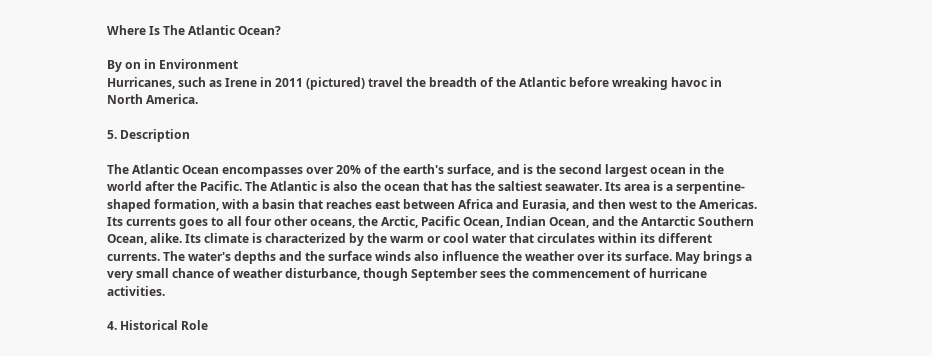Where Is The Atlantic Ocean?

By on in Environment
Hurricanes, such as Irene in 2011 (pictured) travel the breadth of the Atlantic before wreaking havoc in North America.

5. Description

The Atlantic Ocean encompasses over 20% of the earth's surface, and is the second largest ocean in the world after the Pacific. The Atlantic is also the ocean that has the saltiest seawater. Its area is a serpentine-shaped formation, with a basin that reaches east between Africa and Eurasia, and then west to the Americas. Its currents goes to all four other oceans, the Arctic, Pacific Ocean, Indian Ocean, and the Antarctic Southern Ocean, alike. Its climate is characterized by the warm or cool water that circulates within its different currents. The water's depths and the surface winds also influence the weather over its surface. May brings a very small chance of weather disturbance, though September sees the commencement of hurricane activities.

4. Historical Role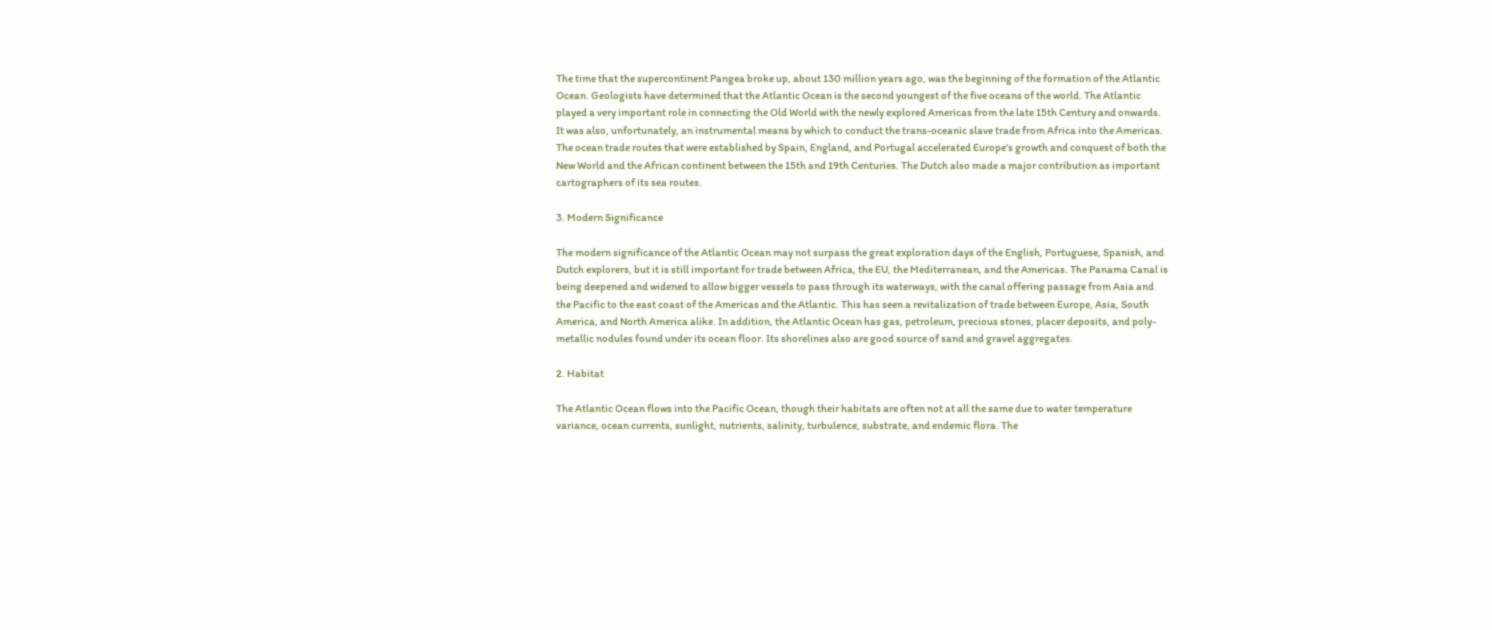The time that the supercontinent Pangea broke up, about 130 million years ago, was the beginning of the formation of the Atlantic Ocean. Geologists have determined that the Atlantic Ocean is the second youngest of the five oceans of the world. The Atlantic played a very important role in connecting the Old World with the newly explored Americas from the late 15th Century and onwards. It was also, unfortunately, an instrumental means by which to conduct the trans-oceanic slave trade from Africa into the Americas. The ocean trade routes that were established by Spain, England, and Portugal accelerated Europe's growth and conquest of both the New World and the African continent between the 15th and 19th Centuries. The Dutch also made a major contribution as important cartographers of its sea routes.

3. Modern Significance

The modern significance of the Atlantic Ocean may not surpass the great exploration days of the English, Portuguese, Spanish, and Dutch explorers, but it is still important for trade between Africa, the EU, the Mediterranean, and the Americas. The Panama Canal is being deepened and widened to allow bigger vessels to pass through its waterways, with the canal offering passage from Asia and the Pacific to the east coast of the Americas and the Atlantic. This has seen a revitalization of trade between Europe, Asia, South America, and North America alike. In addition, the Atlantic Ocean has gas, petroleum, precious stones, placer deposits, and poly-metallic nodules found under its ocean floor. Its shorelines also are good source of sand and gravel aggregates.

2. Habitat

The Atlantic Ocean flows into the Pacific Ocean, though their habitats are often not at all the same due to water temperature variance, ocean currents, sunlight, nutrients, salinity, turbulence, substrate, and endemic flora. The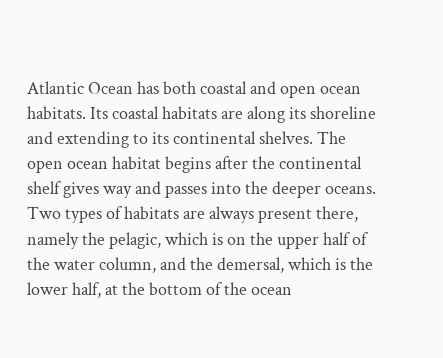Atlantic Ocean has both coastal and open ocean habitats. Its coastal habitats are along its shoreline and extending to its continental shelves. The open ocean habitat begins after the continental shelf gives way and passes into the deeper oceans. Two types of habitats are always present there, namely the pelagic, which is on the upper half of the water column, and the demersal, which is the lower half, at the bottom of the ocean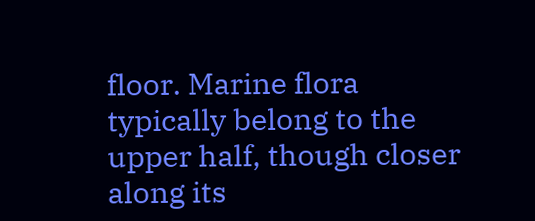floor. Marine flora typically belong to the upper half, though closer along its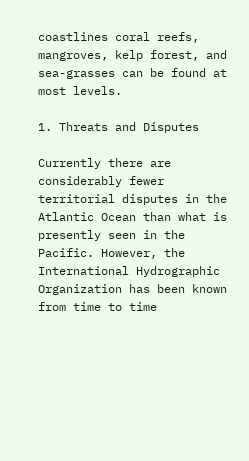coastlines coral reefs, mangroves, kelp forest, and sea-grasses can be found at most levels.

1. Threats and Disputes

Currently there are considerably fewer territorial disputes in the Atlantic Ocean than what is presently seen in the Pacific. However, the International Hydrographic Organization has been known from time to time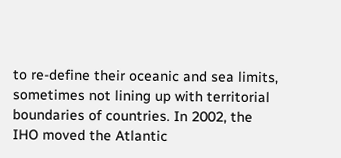to re-define their oceanic and sea limits, sometimes not lining up with territorial boundaries of countries. In 2002, the IHO moved the Atlantic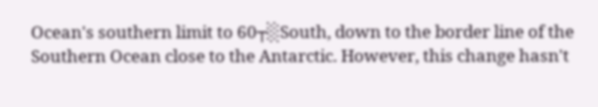Ocean's southern limit to 60┬░South, down to the border line of the Southern Ocean close to the Antarctic. However, this change hasn't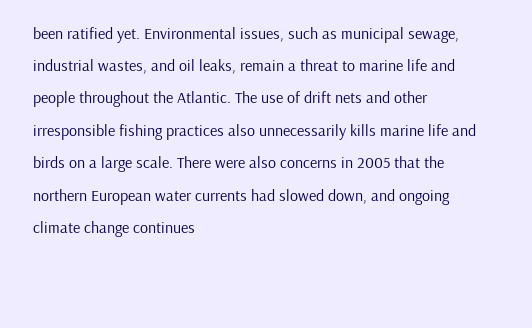been ratified yet. Environmental issues, such as municipal sewage, industrial wastes, and oil leaks, remain a threat to marine life and people throughout the Atlantic. The use of drift nets and other irresponsible fishing practices also unnecessarily kills marine life and birds on a large scale. There were also concerns in 2005 that the northern European water currents had slowed down, and ongoing climate change continues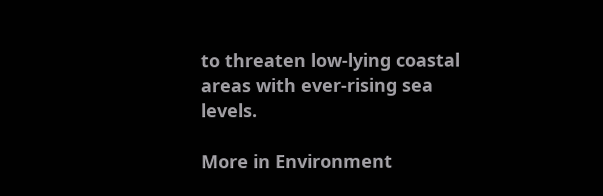to threaten low-lying coastal areas with ever-rising sea levels.

More in Environment